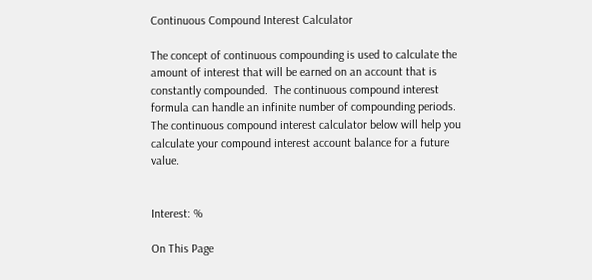Continuous Compound Interest Calculator

The concept of continuous compounding is used to calculate the amount of interest that will be earned on an account that is constantly compounded.  The continuous compound interest formula can handle an infinite number of compounding periods.  The continuous compound interest calculator below will help you calculate your compound interest account balance for a future value.


Interest: %

On This Page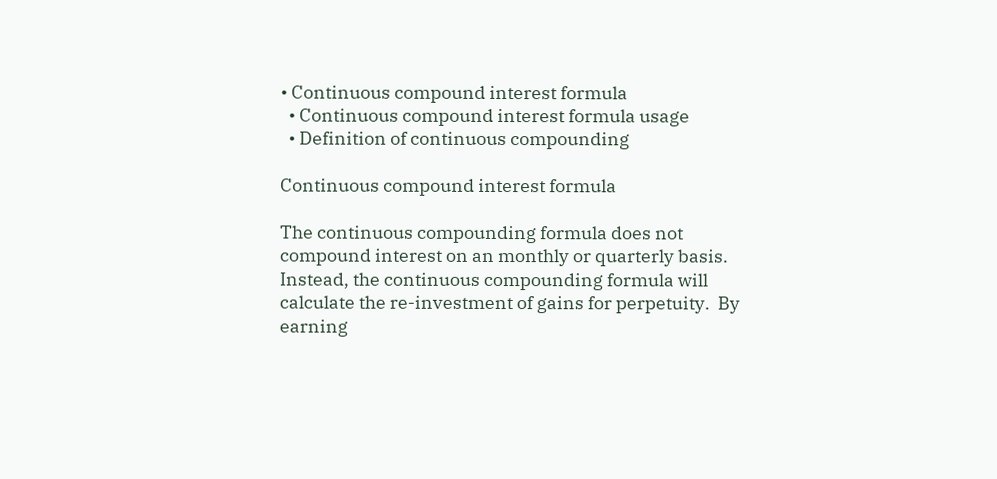• Continuous compound interest formula
  • Continuous compound interest formula usage
  • Definition of continuous compounding

Continuous compound interest formula

The continuous compounding formula does not compound interest on an monthly or quarterly basis.  Instead, the continuous compounding formula will calculate the re-investment of gains for perpetuity.  By earning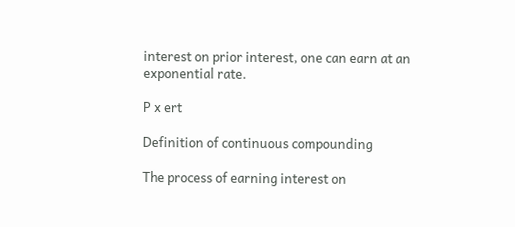interest on prior interest, one can earn at an exponential rate.

P x ert

Definition of continuous compounding

The process of earning interest on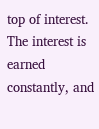top of interest. The interest is earned constantly, and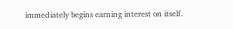immediately begins earning interest on itself.